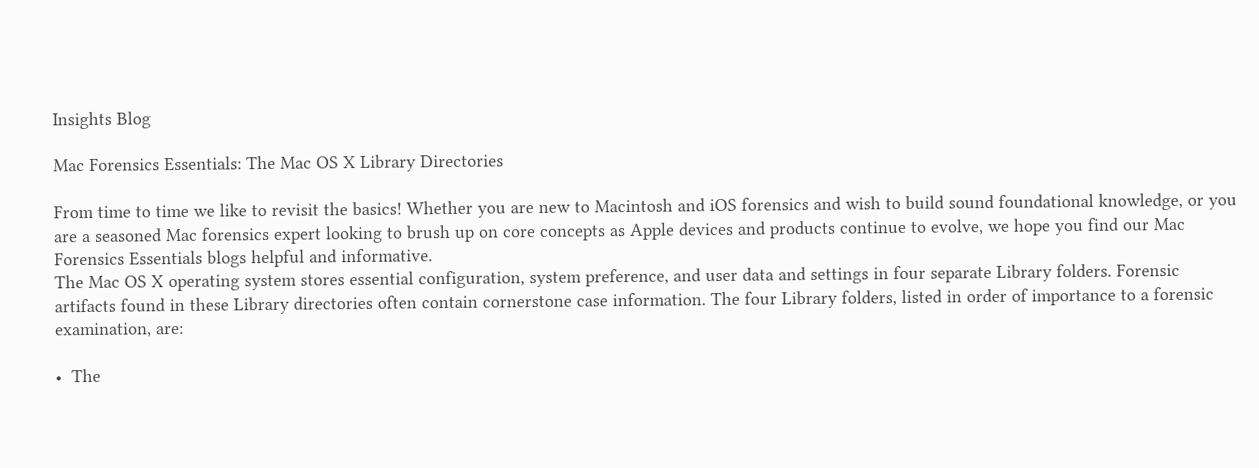Insights Blog

Mac Forensics Essentials: The Mac OS X Library Directories

From time to time we like to revisit the basics! Whether you are new to Macintosh and iOS forensics and wish to build sound foundational knowledge, or you are a seasoned Mac forensics expert looking to brush up on core concepts as Apple devices and products continue to evolve, we hope you find our Mac Forensics Essentials blogs helpful and informative.
The Mac OS X operating system stores essential configuration, system preference, and user data and settings in four separate Library folders. Forensic artifacts found in these Library directories often contain cornerstone case information. The four Library folders, listed in order of importance to a forensic examination, are:

•  The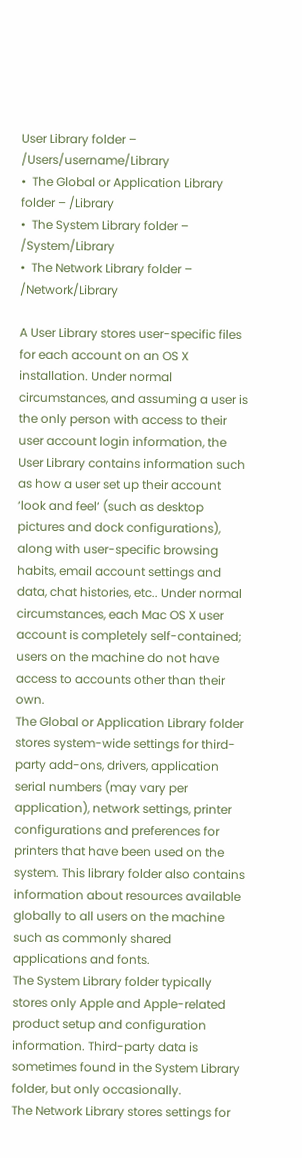User Library folder – /Users/username/Library
•  The Global or Application Library folder – /Library
•  The System Library folder – /System/Library
•  The Network Library folder – /Network/Library

A User Library stores user-specific files for each account on an OS X installation. Under normal circumstances, and assuming a user is the only person with access to their user account login information, the User Library contains information such as how a user set up their account ‘look and feel‘ (such as desktop pictures and dock configurations), along with user-specific browsing habits, email account settings and data, chat histories, etc.. Under normal circumstances, each Mac OS X user account is completely self-contained; users on the machine do not have access to accounts other than their own.
The Global or Application Library folder stores system-wide settings for third-party add-ons, drivers, application serial numbers (may vary per application), network settings, printer configurations and preferences for printers that have been used on the system. This library folder also contains information about resources available globally to all users on the machine such as commonly shared applications and fonts.
The System Library folder typically stores only Apple and Apple-related product setup and configuration information. Third-party data is sometimes found in the System Library folder, but only occasionally.
The Network Library stores settings for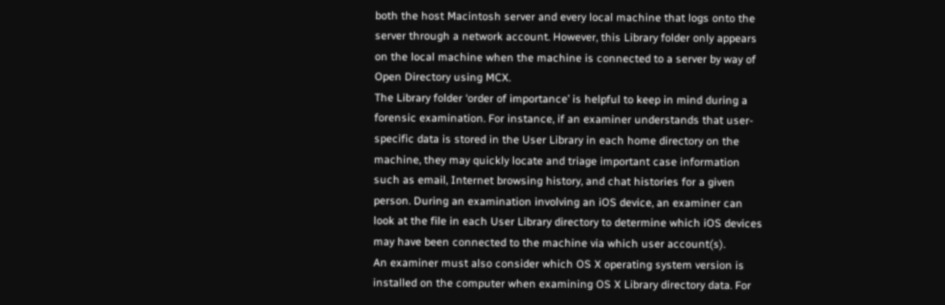both the host Macintosh server and every local machine that logs onto the server through a network account. However, this Library folder only appears on the local machine when the machine is connected to a server by way of Open Directory using MCX.
The Library folder ‘order of importance’ is helpful to keep in mind during a forensic examination. For instance, if an examiner understands that user-specific data is stored in the User Library in each home directory on the machine, they may quickly locate and triage important case information such as email, Internet browsing history, and chat histories for a given person. During an examination involving an iOS device, an examiner can look at the file in each User Library directory to determine which iOS devices may have been connected to the machine via which user account(s).
An examiner must also consider which OS X operating system version is installed on the computer when examining OS X Library directory data. For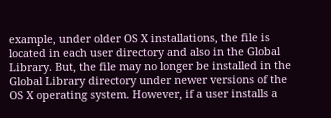example, under older OS X installations, the file is located in each user directory and also in the Global Library. But, the file may no longer be installed in the Global Library directory under newer versions of the OS X operating system. However, if a user installs a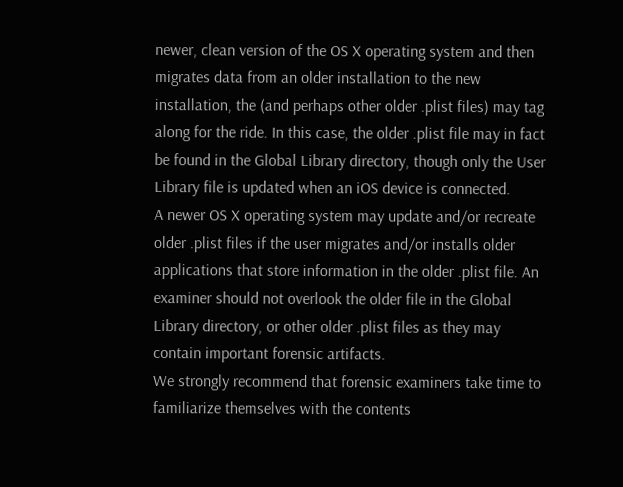newer, clean version of the OS X operating system and then migrates data from an older installation to the new installation, the (and perhaps other older .plist files) may tag along for the ride. In this case, the older .plist file may in fact be found in the Global Library directory, though only the User Library file is updated when an iOS device is connected.
A newer OS X operating system may update and/or recreate older .plist files if the user migrates and/or installs older applications that store information in the older .plist file. An examiner should not overlook the older file in the Global Library directory, or other older .plist files as they may contain important forensic artifacts.
We strongly recommend that forensic examiners take time to familiarize themselves with the contents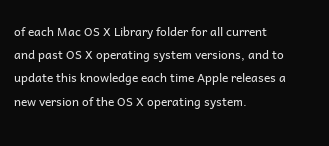of each Mac OS X Library folder for all current and past OS X operating system versions, and to update this knowledge each time Apple releases a new version of the OS X operating system.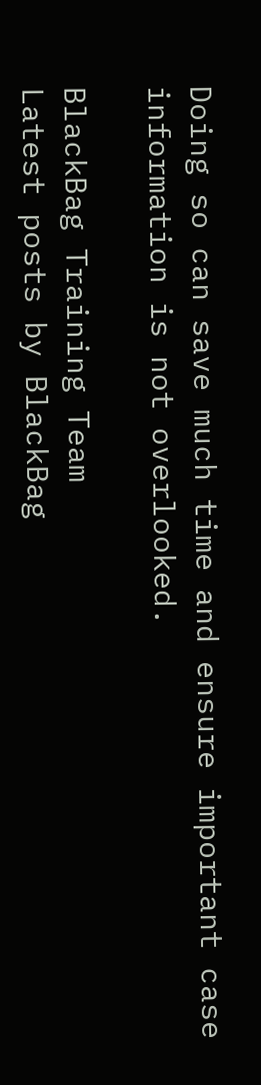Doing so can save much time and ensure important case information is not overlooked.

BlackBag Training Team
Latest posts by BlackBag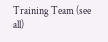Training Team (see all)